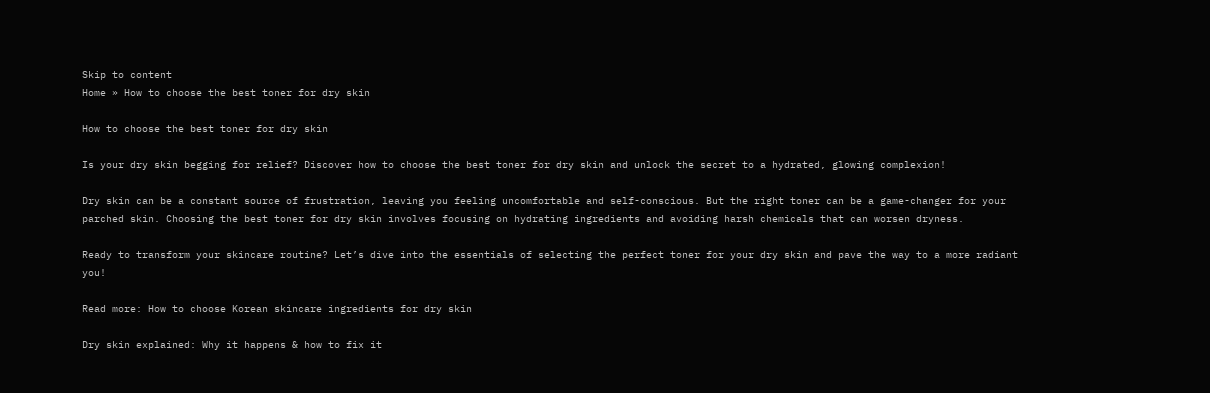Skip to content
Home » How to choose the best toner for dry skin

How to choose the best toner for dry skin

Is your dry skin begging for relief? Discover how to choose the best toner for dry skin and unlock the secret to a hydrated, glowing complexion!

Dry skin can be a constant source of frustration, leaving you feeling uncomfortable and self-conscious. But the right toner can be a game-changer for your parched skin. Choosing the best toner for dry skin involves focusing on hydrating ingredients and avoiding harsh chemicals that can worsen dryness.

Ready to transform your skincare routine? Let’s dive into the essentials of selecting the perfect toner for your dry skin and pave the way to a more radiant you!

Read more: How to choose Korean skincare ingredients for dry skin

Dry skin explained: Why it happens & how to fix it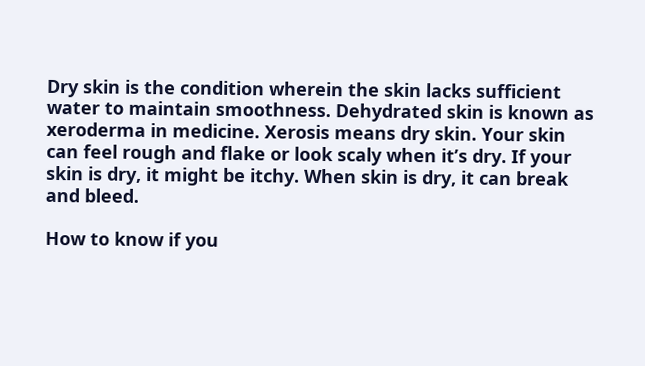Dry skin is the condition wherein the skin lacks sufficient water to maintain smoothness. Dehydrated skin is known as xeroderma in medicine. Xerosis means dry skin. Your skin can feel rough and flake or look scaly when it’s dry. If your skin is dry, it might be itchy. When skin is dry, it can break and bleed.

How to know if you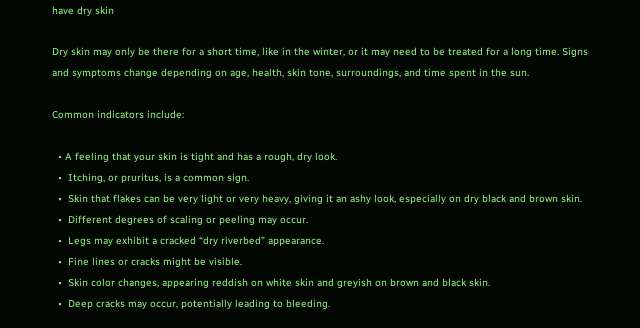have dry skin

Dry skin may only be there for a short time, like in the winter, or it may need to be treated for a long time. Signs and symptoms change depending on age, health, skin tone, surroundings, and time spent in the sun.

Common indicators include:

  • A feeling that your skin is tight and has a rough, dry look.
  •  Itching, or pruritus, is a common sign.
  •  Skin that flakes can be very light or very heavy, giving it an ashy look, especially on dry black and brown skin.
  •  Different degrees of scaling or peeling may occur.
  •  Legs may exhibit a cracked “dry riverbed” appearance.
  •  Fine lines or cracks might be visible.
  •  Skin color changes, appearing reddish on white skin and greyish on brown and black skin.
  •  Deep cracks may occur, potentially leading to bleeding.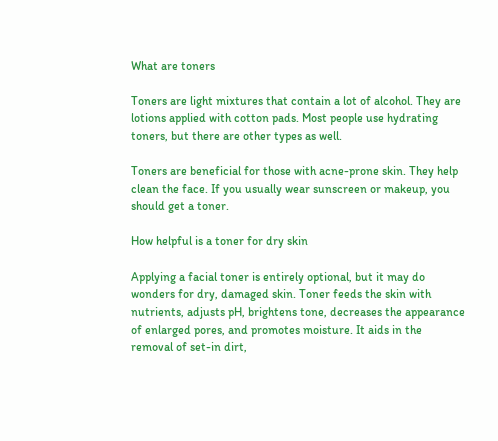What are toners

Toners are light mixtures that contain a lot of alcohol. They are lotions applied with cotton pads. Most people use hydrating toners, but there are other types as well.

Toners are beneficial for those with acne-prone skin. They help clean the face. If you usually wear sunscreen or makeup, you should get a toner.

How helpful is a toner for dry skin

Applying a facial toner is entirely optional, but it may do wonders for dry, damaged skin. Toner feeds the skin with nutrients, adjusts pH, brightens tone, decreases the appearance of enlarged pores, and promotes moisture. It aids in the removal of set-in dirt,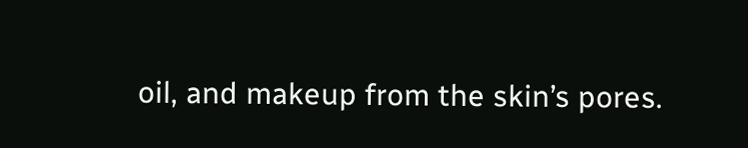oil, and makeup from the skin’s pores.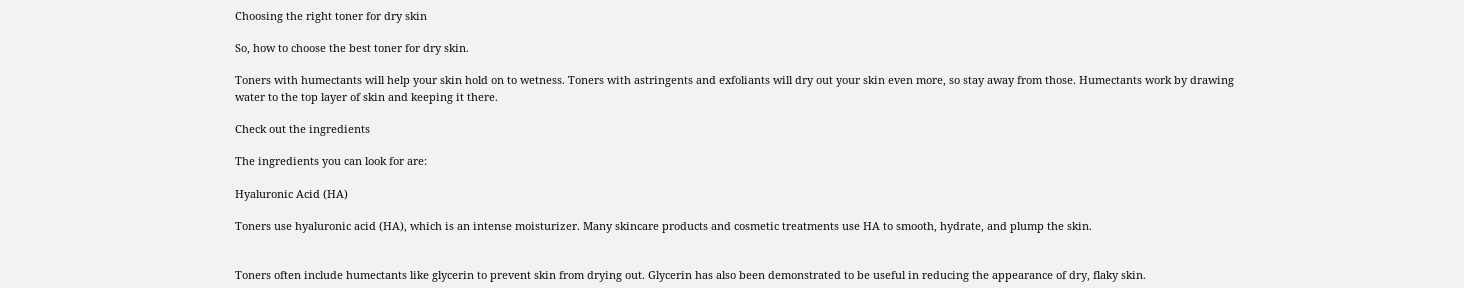Choosing the right toner for dry skin

So, how to choose the best toner for dry skin.

Toners with humectants will help your skin hold on to wetness. Toners with astringents and exfoliants will dry out your skin even more, so stay away from those. Humectants work by drawing water to the top layer of skin and keeping it there.

Check out the ingredients

The ingredients you can look for are:

Hyaluronic Acid (HA)

Toners use hyaluronic acid (HA), which is an intense moisturizer. Many skincare products and cosmetic treatments use HA to smooth, hydrate, and plump the skin.


Toners often include humectants like glycerin to prevent skin from drying out. Glycerin has also been demonstrated to be useful in reducing the appearance of dry, flaky skin.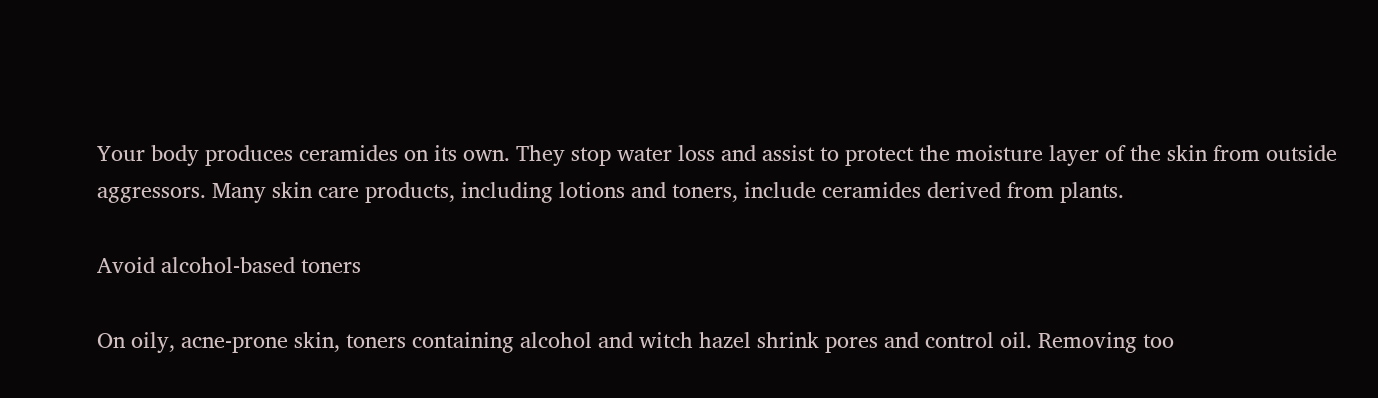Your body produces ceramides on its own. They stop water loss and assist to protect the moisture layer of the skin from outside aggressors. Many skin care products, including lotions and toners, include ceramides derived from plants.

Avoid alcohol-based toners

On oily, acne-prone skin, toners containing alcohol and witch hazel shrink pores and control oil. Removing too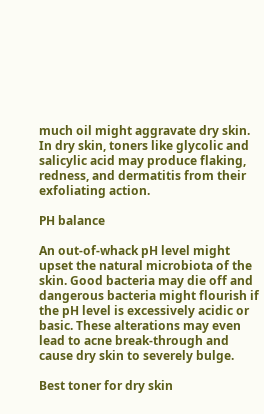much oil might aggravate dry skin. In dry skin, toners like glycolic and salicylic acid may produce flaking, redness, and dermatitis from their exfoliating action.

PH balance

An out-of-whack pH level might upset the natural microbiota of the skin. Good bacteria may die off and dangerous bacteria might flourish if the pH level is excessively acidic or basic. These alterations may even lead to acne break-through and cause dry skin to severely bulge.

Best toner for dry skin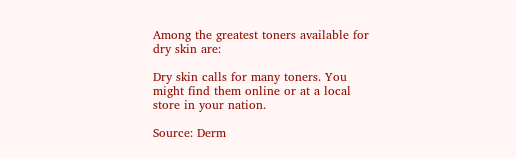Among the greatest toners available for dry skin are:

Dry skin calls for many toners. You might find them online or at a local store in your nation.

Source: Derm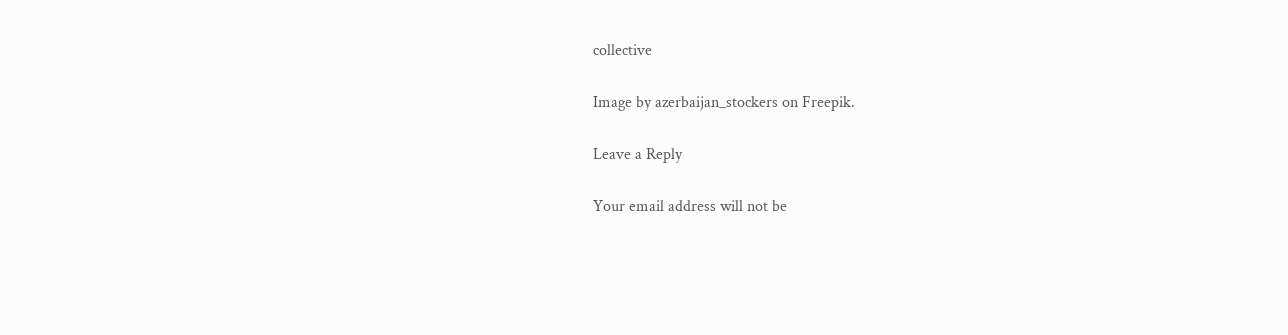collective

Image by azerbaijan_stockers on Freepik.

Leave a Reply

Your email address will not be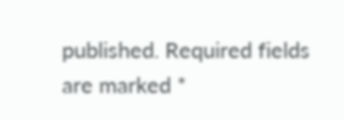published. Required fields are marked *